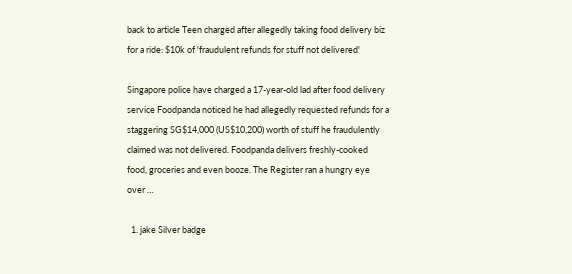back to article Teen charged after allegedly taking food delivery biz for a ride: $10k of 'fraudulent refunds for stuff not delivered'

Singapore police have charged a 17-year-old lad after food delivery service Foodpanda noticed he had allegedly requested refunds for a staggering SG$14,000 (US$10,200) worth of stuff he fraudulently claimed was not delivered. Foodpanda delivers freshly-cooked food, groceries and even booze. The Register ran a hungry eye over …

  1. jake Silver badge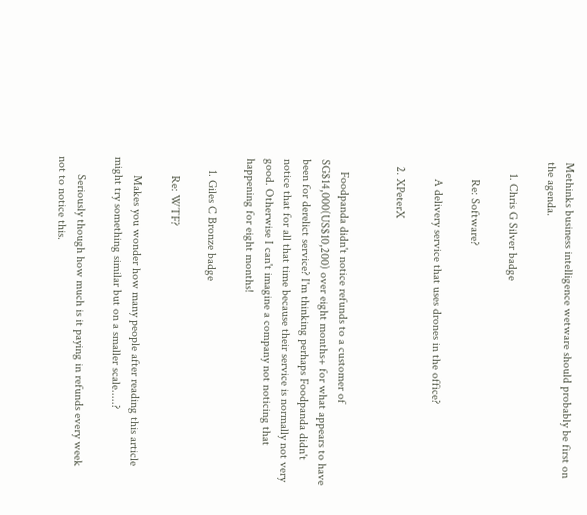Methinks business intelligence wetware should probably be first on the agenda.

    1. Chris G Silver badge

      Re: Software?

      A delivery service that uses drones in the office?

  2. XPeterX


    Foodpanda didn't notice refunds to a customer of SG$14,000(US$10,200) over eight months+ for what appears to have been for derelict service? I'm thinking perhaps Foodpanda didn't notice that for all that time because their service is normally not very good. Otherwise I can't imagine a company not noticing that happening for eight months!

    1. Giles C Bronze badge

      Re: WTF?

      Makes you wonder how many people after reading this article might try something similar but on a smaller scale.....?

      Seriously though how much is it paying in refunds every week not to notice this.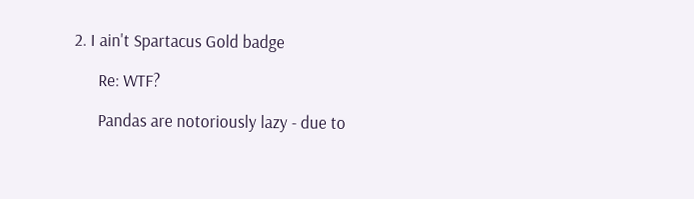2. I ain't Spartacus Gold badge

      Re: WTF?

      Pandas are notoriously lazy - due to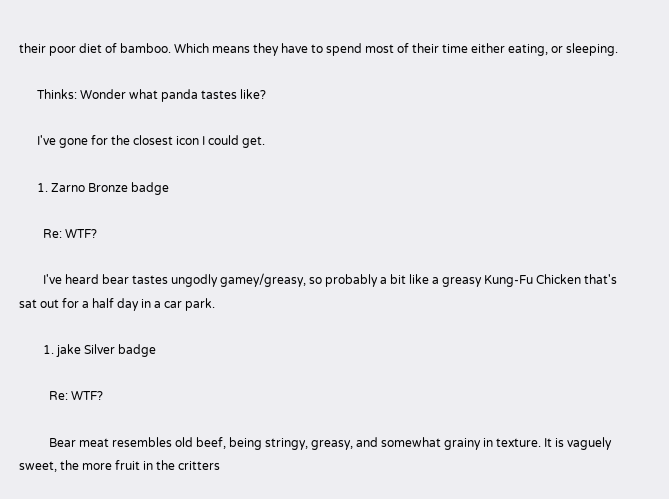their poor diet of bamboo. Which means they have to spend most of their time either eating, or sleeping.

      Thinks: Wonder what panda tastes like?

      I've gone for the closest icon I could get.

      1. Zarno Bronze badge

        Re: WTF?

        I've heard bear tastes ungodly gamey/greasy, so probably a bit like a greasy Kung-Fu Chicken that's sat out for a half day in a car park.

        1. jake Silver badge

          Re: WTF?

          Bear meat resembles old beef, being stringy, greasy, and somewhat grainy in texture. It is vaguely sweet, the more fruit in the critters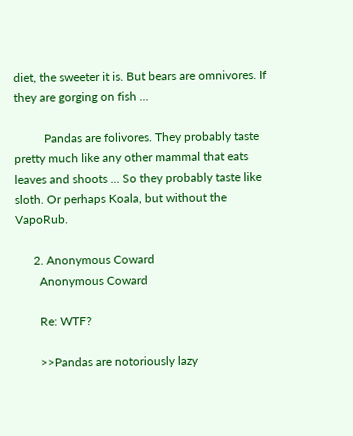diet, the sweeter it is. But bears are omnivores. If they are gorging on fish ...

          Pandas are folivores. They probably taste pretty much like any other mammal that eats leaves and shoots ... So they probably taste like sloth. Or perhaps Koala, but without the VapoRub.

      2. Anonymous Coward
        Anonymous Coward

        Re: WTF?

        >>Pandas are notoriously lazy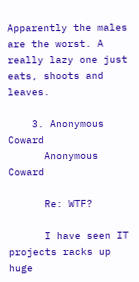Apparently the males are the worst. A really lazy one just eats, shoots and leaves.

    3. Anonymous Coward
      Anonymous Coward

      Re: WTF?

      I have seen IT projects racks up huge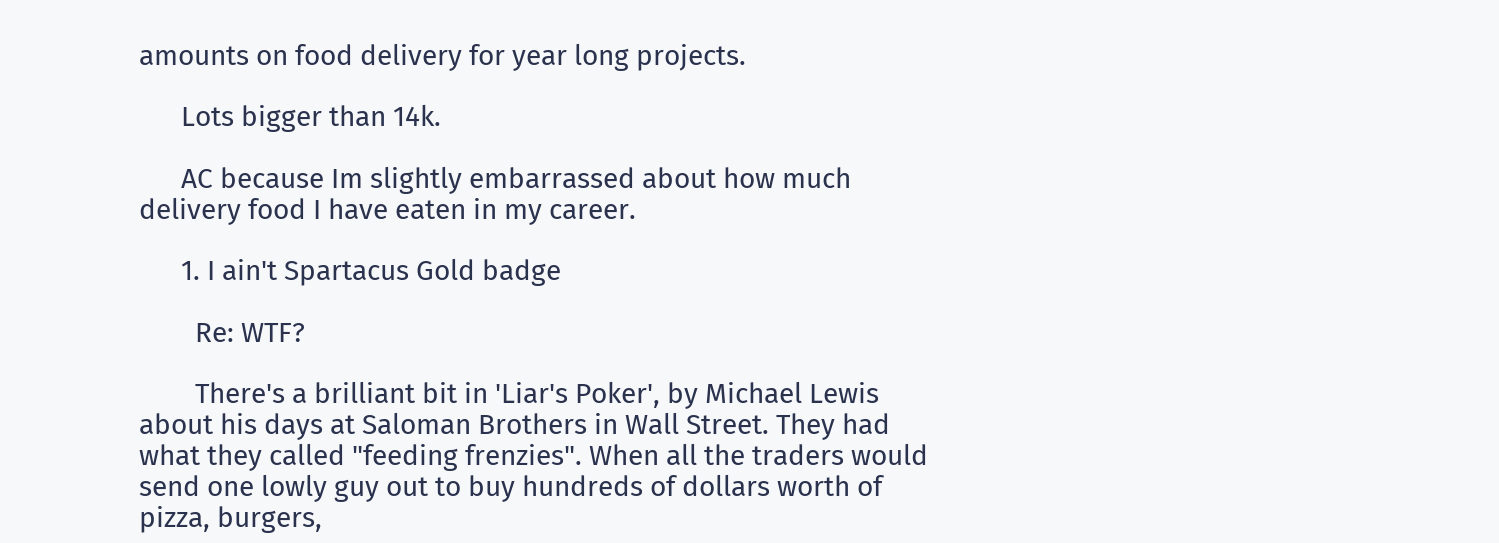amounts on food delivery for year long projects.

      Lots bigger than 14k.

      AC because Im slightly embarrassed about how much delivery food I have eaten in my career.

      1. I ain't Spartacus Gold badge

        Re: WTF?

        There's a brilliant bit in 'Liar's Poker', by Michael Lewis about his days at Saloman Brothers in Wall Street. They had what they called "feeding frenzies". When all the traders would send one lowly guy out to buy hundreds of dollars worth of pizza, burgers,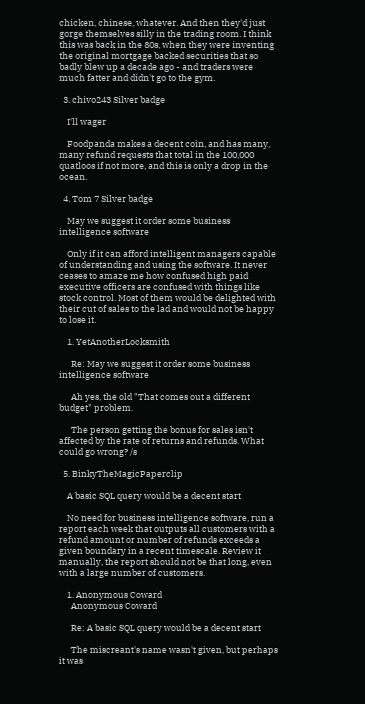chicken, chinese, whatever. And then they'd just gorge themselves silly in the trading room. I think this was back in the 80s, when they were inventing the original mortgage backed securities that so badly blew up a decade ago - and traders were much fatter and didn't go to the gym.

  3. chivo243 Silver badge

    I'll wager

    Foodpanda makes a decent coin, and has many, many refund requests that total in the 100,000 quatloos if not more, and this is only a drop in the ocean.

  4. Tom 7 Silver badge

    May we suggest it order some business intelligence software

    Only if it can afford intelligent managers capable of understanding and using the software. It never ceases to amaze me how confused high paid executive officers are confused with things like stock control. Most of them would be delighted with their cut of sales to the lad and would not be happy to lose it.

    1. YetAnotherLocksmith

      Re: May we suggest it order some business intelligence software

      Ah yes, the old "That comes out a different budget" problem.

      The person getting the bonus for sales isn't affected by the rate of returns and refunds. What could go wrong? /s

  5. BinkyTheMagicPaperclip

    A basic SQL query would be a decent start

    No need for business intelligence software, run a report each week that outputs all customers with a refund amount or number of refunds exceeds a given boundary in a recent timescale. Review it manually, the report should not be that long, even with a large number of customers.

    1. Anonymous Coward
      Anonymous Coward

      Re: A basic SQL query would be a decent start

      The miscreant's name wasn't given, but perhaps it was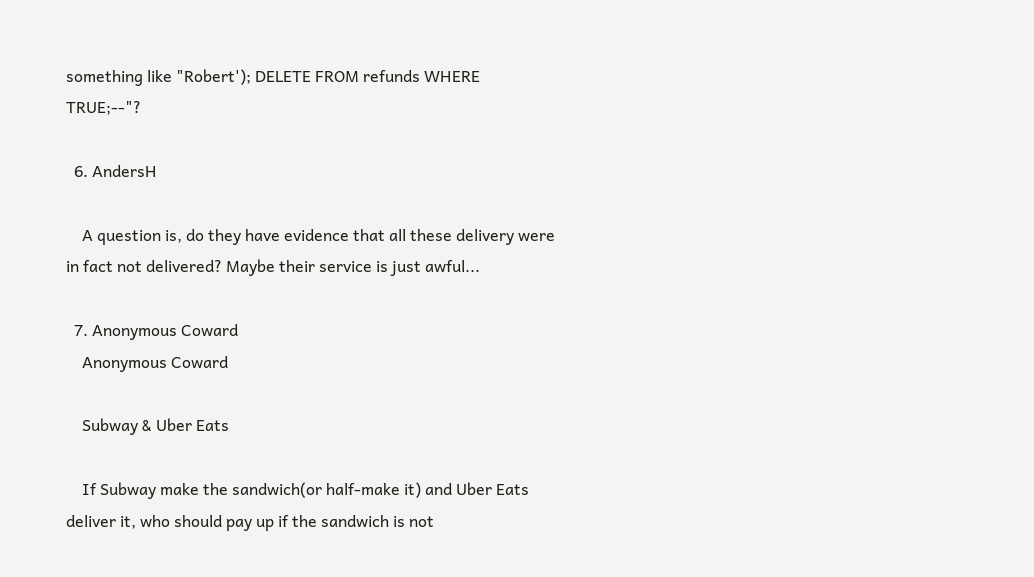something like "Robert'); DELETE FROM refunds WHERE TRUE;--"?

  6. AndersH

    A question is, do they have evidence that all these delivery were in fact not delivered? Maybe their service is just awful...

  7. Anonymous Coward
    Anonymous Coward

    Subway & Uber Eats

    If Subway make the sandwich(or half-make it) and Uber Eats deliver it, who should pay up if the sandwich is not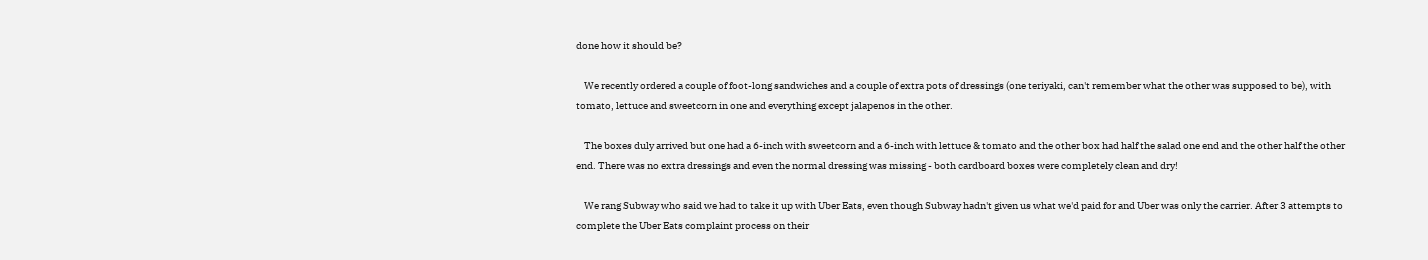done how it should be?

    We recently ordered a couple of foot-long sandwiches and a couple of extra pots of dressings (one teriyaki, can't remember what the other was supposed to be), with tomato, lettuce and sweetcorn in one and everything except jalapenos in the other.

    The boxes duly arrived but one had a 6-inch with sweetcorn and a 6-inch with lettuce & tomato and the other box had half the salad one end and the other half the other end. There was no extra dressings and even the normal dressing was missing - both cardboard boxes were completely clean and dry!

    We rang Subway who said we had to take it up with Uber Eats, even though Subway hadn't given us what we'd paid for and Uber was only the carrier. After 3 attempts to complete the Uber Eats complaint process on their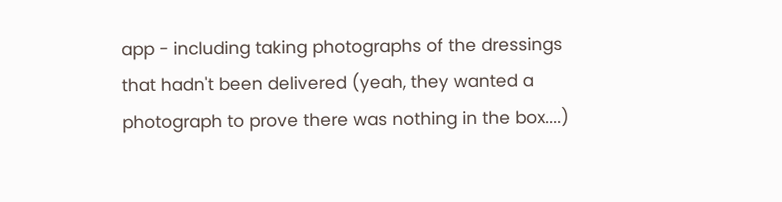app - including taking photographs of the dressings that hadn't been delivered (yeah, they wanted a photograph to prove there was nothing in the box....)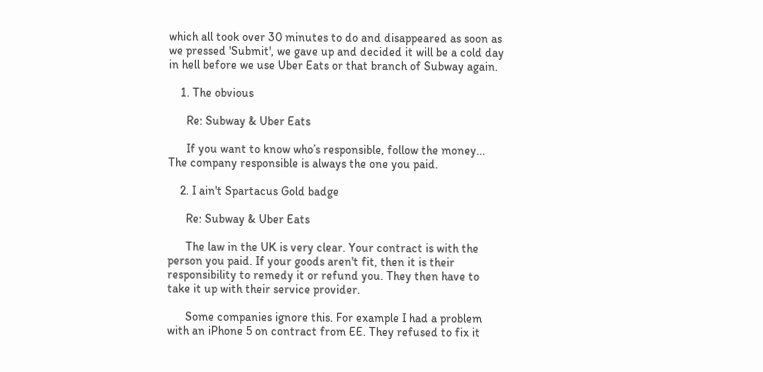which all took over 30 minutes to do and disappeared as soon as we pressed 'Submit', we gave up and decided it will be a cold day in hell before we use Uber Eats or that branch of Subway again.

    1. The obvious

      Re: Subway & Uber Eats

      If you want to know who’s responsible, follow the money... The company responsible is always the one you paid.

    2. I ain't Spartacus Gold badge

      Re: Subway & Uber Eats

      The law in the UK is very clear. Your contract is with the person you paid. If your goods aren't fit, then it is their responsibility to remedy it or refund you. They then have to take it up with their service provider.

      Some companies ignore this. For example I had a problem with an iPhone 5 on contract from EE. They refused to fix it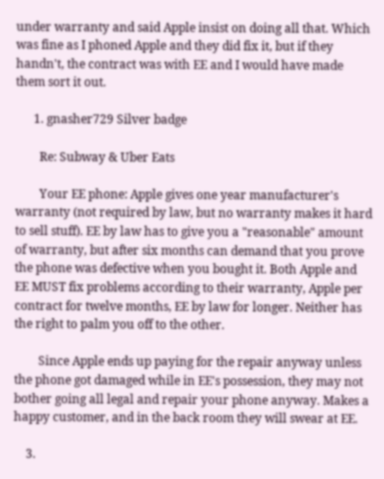under warranty and said Apple insist on doing all that. Which was fine as I phoned Apple and they did fix it, but if they handn't, the contract was with EE and I would have made them sort it out.

      1. gnasher729 Silver badge

        Re: Subway & Uber Eats

        Your EE phone: Apple gives one year manufacturer's warranty (not required by law, but no warranty makes it hard to sell stuff). EE by law has to give you a "reasonable" amount of warranty, but after six months can demand that you prove the phone was defective when you bought it. Both Apple and EE MUST fix problems according to their warranty, Apple per contract for twelve months, EE by law for longer. Neither has the right to palm you off to the other.

        Since Apple ends up paying for the repair anyway unless the phone got damaged while in EE's possession, they may not bother going all legal and repair your phone anyway. Makes a happy customer, and in the back room they will swear at EE.

    3.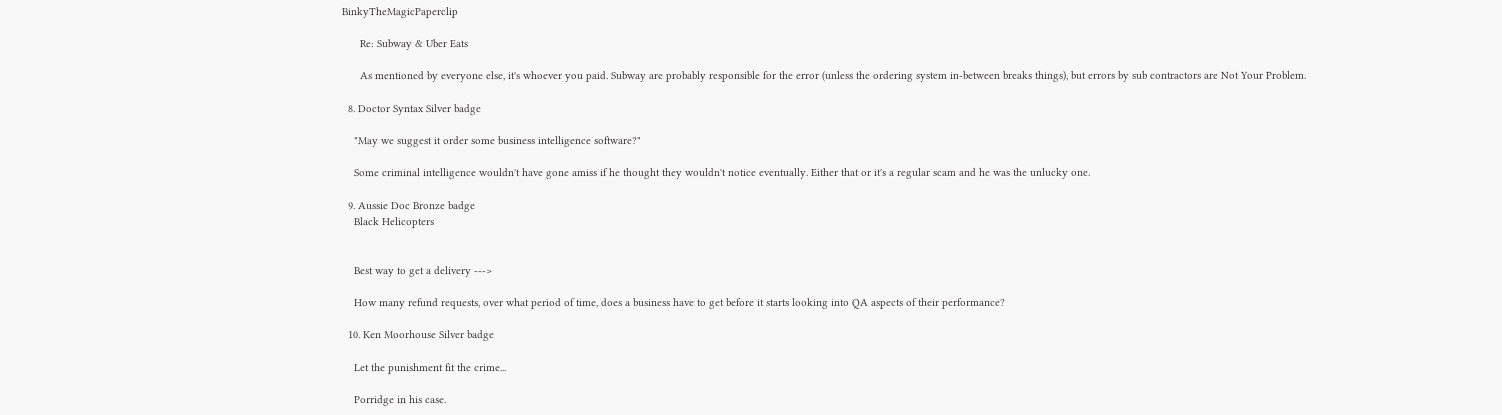BinkyTheMagicPaperclip

      Re: Subway & Uber Eats

      As mentioned by everyone else, it's whoever you paid. Subway are probably responsible for the error (unless the ordering system in-between breaks things), but errors by sub contractors are Not Your Problem.

  8. Doctor Syntax Silver badge

    "May we suggest it order some business intelligence software?"

    Some criminal intelligence wouldn't have gone amiss if he thought they wouldn't notice eventually. Either that or it's a regular scam and he was the unlucky one.

  9. Aussie Doc Bronze badge
    Black Helicopters


    Best way to get a delivery --->

    How many refund requests, over what period of time, does a business have to get before it starts looking into QA aspects of their performance?

  10. Ken Moorhouse Silver badge

    Let the punishment fit the crime...

    Porridge in his case.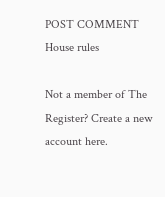POST COMMENT House rules

Not a member of The Register? Create a new account here.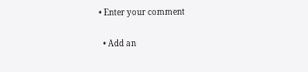• Enter your comment

  • Add an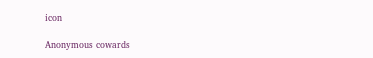icon

Anonymous cowards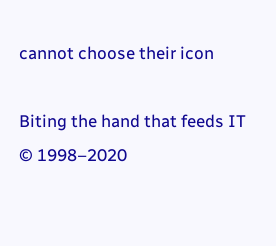cannot choose their icon

Biting the hand that feeds IT © 1998–2020